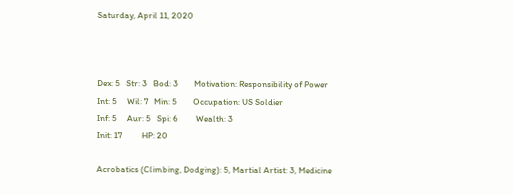Saturday, April 11, 2020



Dex: 5   Str: 3   Bod: 3        Motivation: Responsibility of Power
Int: 5     Wil: 7   Min: 5        Occupation: US Soldier
Inf: 5     Aur: 5   Spi: 6         Wealth: 3
Init: 17          HP: 20

Acrobatics (Climbing, Dodging): 5, Martial Artist: 3, Medicine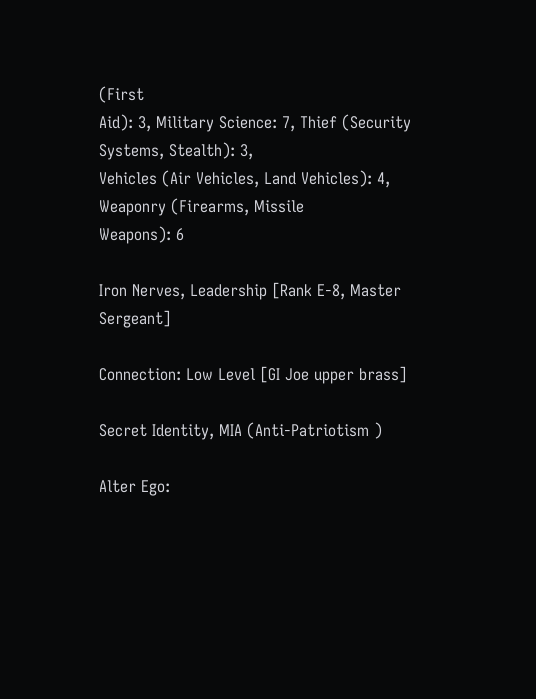(First
Aid): 3, Military Science: 7, Thief (Security Systems, Stealth): 3,
Vehicles (Air Vehicles, Land Vehicles): 4, Weaponry (Firearms, Missile
Weapons): 6

Iron Nerves, Leadership [Rank E-8, Master Sergeant]

Connection: Low Level [GI Joe upper brass]

Secret Identity, MIA (Anti-Patriotism )

Alter Ego: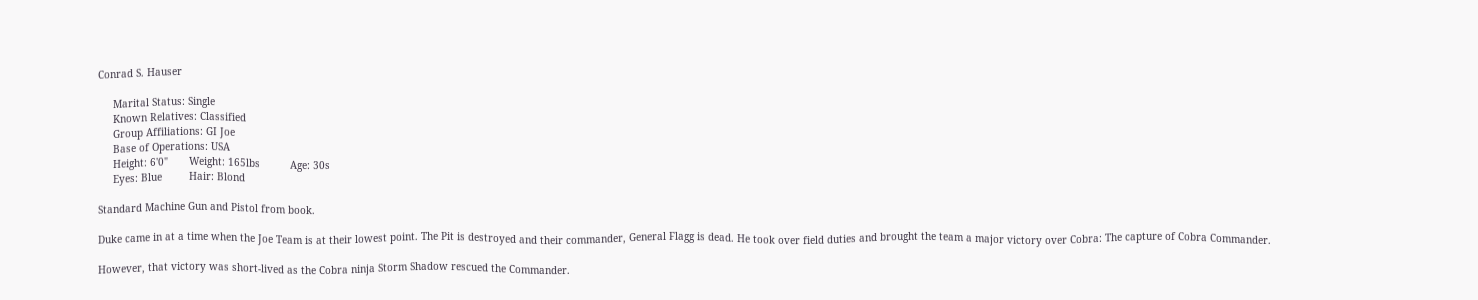Conrad S. Hauser

     Marital Status: Single
     Known Relatives: Classified
     Group Affiliations: GI Joe
     Base of Operations: USA
     Height: 6'0"       Weight: 165lbs          Age: 30s
     Eyes: Blue         Hair: Blond

Standard Machine Gun and Pistol from book.

Duke came in at a time when the Joe Team is at their lowest point. The Pit is destroyed and their commander, General Flagg is dead. He took over field duties and brought the team a major victory over Cobra: The capture of Cobra Commander.

However, that victory was short-lived as the Cobra ninja Storm Shadow rescued the Commander.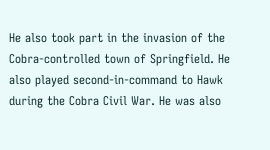He also took part in the invasion of the Cobra-controlled town of Springfield. He also played second-in-command to Hawk during the Cobra Civil War. He was also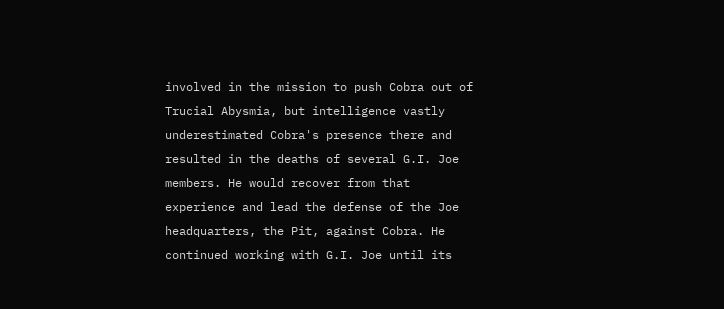involved in the mission to push Cobra out of Trucial Abysmia, but intelligence vastly underestimated Cobra's presence there and resulted in the deaths of several G.I. Joe members. He would recover from that experience and lead the defense of the Joe headquarters, the Pit, against Cobra. He continued working with G.I. Joe until its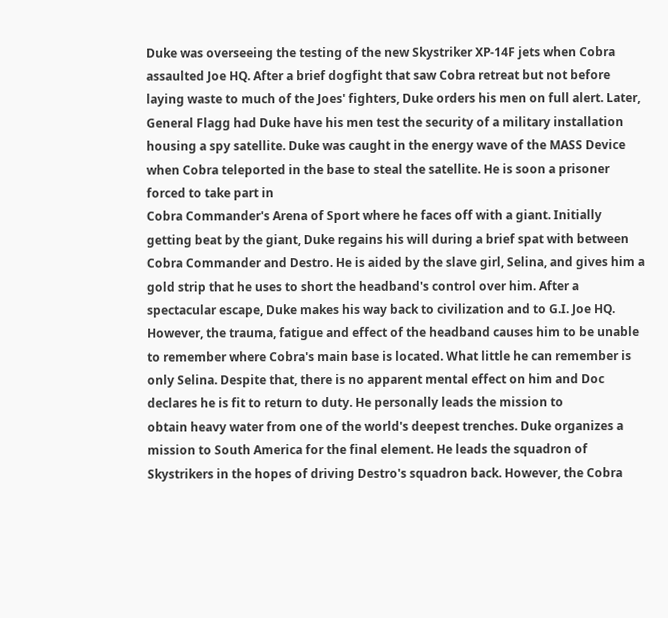Duke was overseeing the testing of the new Skystriker XP-14F jets when Cobra assaulted Joe HQ. After a brief dogfight that saw Cobra retreat but not before laying waste to much of the Joes' fighters, Duke orders his men on full alert. Later, General Flagg had Duke have his men test the security of a military installation housing a spy satellite. Duke was caught in the energy wave of the MASS Device when Cobra teleported in the base to steal the satellite. He is soon a prisoner forced to take part in
Cobra Commander's Arena of Sport where he faces off with a giant. Initially getting beat by the giant, Duke regains his will during a brief spat with between Cobra Commander and Destro. He is aided by the slave girl, Selina, and gives him a gold strip that he uses to short the headband's control over him. After a spectacular escape, Duke makes his way back to civilization and to G.I. Joe HQ. However, the trauma, fatigue and effect of the headband causes him to be unable to remember where Cobra's main base is located. What little he can remember is only Selina. Despite that, there is no apparent mental effect on him and Doc declares he is fit to return to duty. He personally leads the mission to
obtain heavy water from one of the world's deepest trenches. Duke organizes a mission to South America for the final element. He leads the squadron of Skystrikers in the hopes of driving Destro's squadron back. However, the Cobra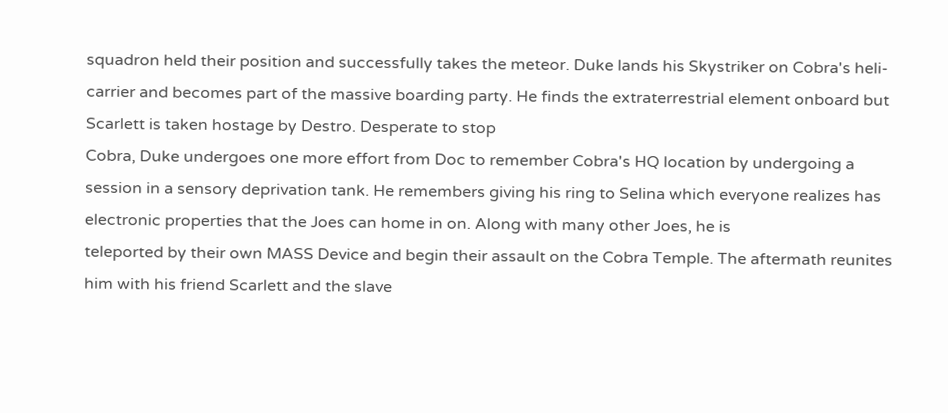squadron held their position and successfully takes the meteor. Duke lands his Skystriker on Cobra's heli-carrier and becomes part of the massive boarding party. He finds the extraterrestrial element onboard but Scarlett is taken hostage by Destro. Desperate to stop
Cobra, Duke undergoes one more effort from Doc to remember Cobra's HQ location by undergoing a session in a sensory deprivation tank. He remembers giving his ring to Selina which everyone realizes has electronic properties that the Joes can home in on. Along with many other Joes, he is
teleported by their own MASS Device and begin their assault on the Cobra Temple. The aftermath reunites him with his friend Scarlett and the slave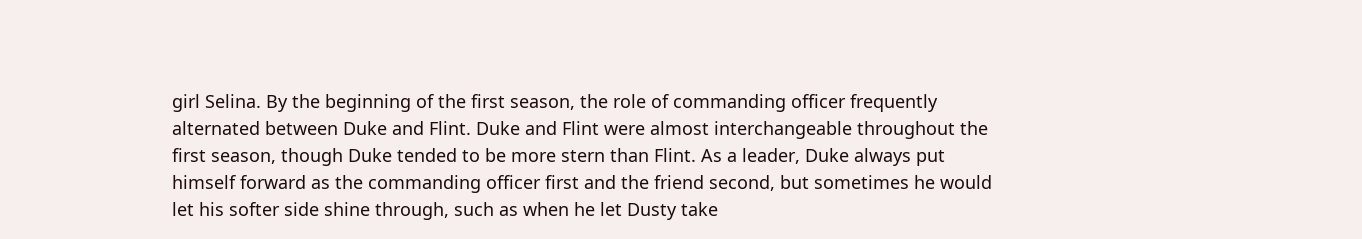girl Selina. By the beginning of the first season, the role of commanding officer frequently alternated between Duke and Flint. Duke and Flint were almost interchangeable throughout the first season, though Duke tended to be more stern than Flint. As a leader, Duke always put himself forward as the commanding officer first and the friend second, but sometimes he would let his softer side shine through, such as when he let Dusty take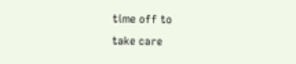time off to
take care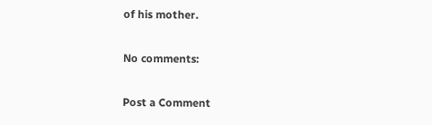of his mother.

No comments:

Post a Comment